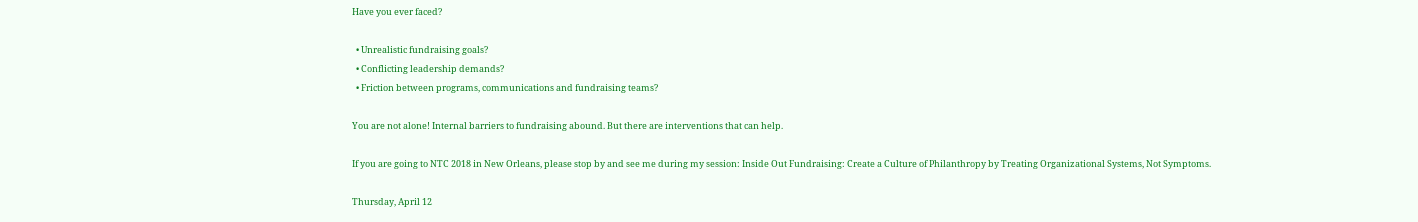Have you ever faced?

  • Unrealistic fundraising goals?
  • Conflicting leadership demands?
  • Friction between programs, communications and fundraising teams?

You are not alone! Internal barriers to fundraising abound. But there are interventions that can help.

If you are going to NTC 2018 in New Orleans, please stop by and see me during my session: Inside Out Fundraising: Create a Culture of Philanthropy by Treating Organizational Systems, Not Symptoms.

Thursday, April 12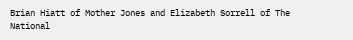Brian Hiatt of Mother Jones and Elizabeth Sorrell of The National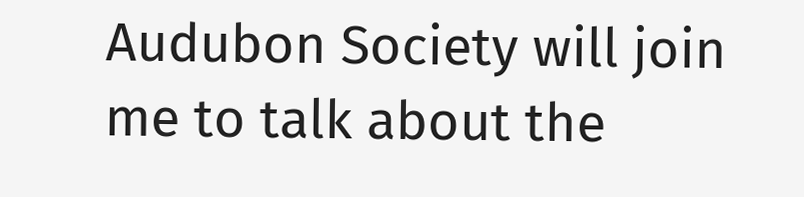Audubon Society will join me to talk about the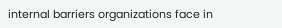internal barriers organizations face in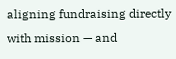aligning fundraising directly with mission — and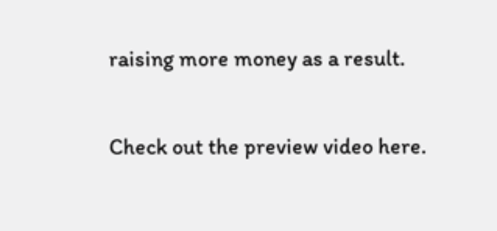raising more money as a result.

Check out the preview video here.